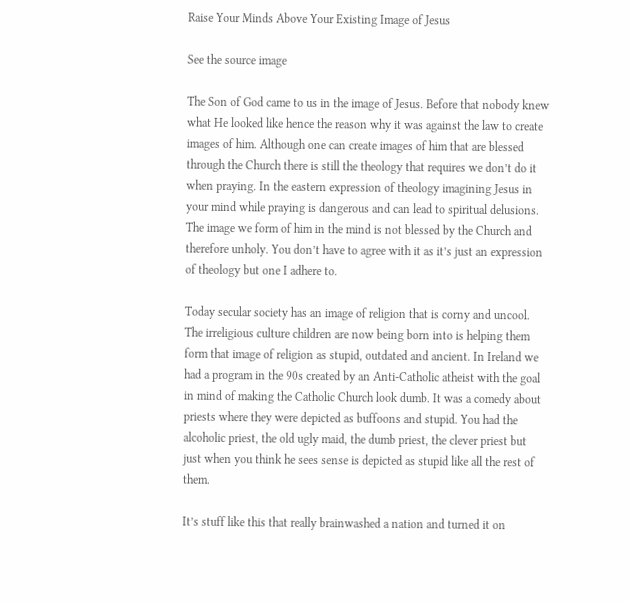Raise Your Minds Above Your Existing Image of Jesus

See the source image

The Son of God came to us in the image of Jesus. Before that nobody knew what He looked like hence the reason why it was against the law to create images of him. Although one can create images of him that are blessed through the Church there is still the theology that requires we don’t do it when praying. In the eastern expression of theology imagining Jesus in your mind while praying is dangerous and can lead to spiritual delusions. The image we form of him in the mind is not blessed by the Church and therefore unholy. You don’t have to agree with it as it’s just an expression of theology but one I adhere to.

Today secular society has an image of religion that is corny and uncool. The irreligious culture children are now being born into is helping them form that image of religion as stupid, outdated and ancient. In Ireland we had a program in the 90s created by an Anti-Catholic atheist with the goal in mind of making the Catholic Church look dumb. It was a comedy about priests where they were depicted as buffoons and stupid. You had the alcoholic priest, the old ugly maid, the dumb priest, the clever priest but just when you think he sees sense is depicted as stupid like all the rest of them.

It’s stuff like this that really brainwashed a nation and turned it on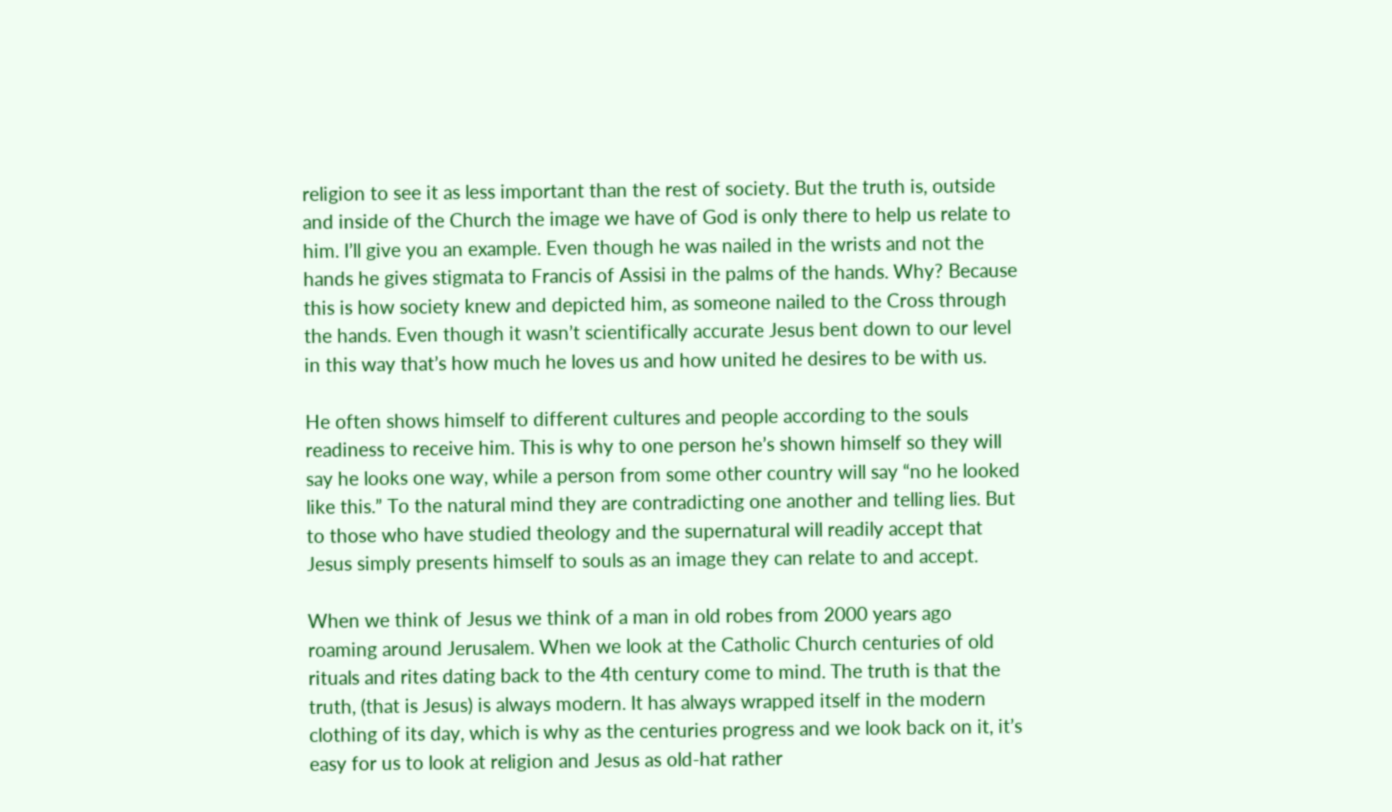religion to see it as less important than the rest of society. But the truth is, outside and inside of the Church the image we have of God is only there to help us relate to him. I’ll give you an example. Even though he was nailed in the wrists and not the hands he gives stigmata to Francis of Assisi in the palms of the hands. Why? Because this is how society knew and depicted him, as someone nailed to the Cross through the hands. Even though it wasn’t scientifically accurate Jesus bent down to our level in this way that’s how much he loves us and how united he desires to be with us.

He often shows himself to different cultures and people according to the souls readiness to receive him. This is why to one person he’s shown himself so they will say he looks one way, while a person from some other country will say “no he looked like this.” To the natural mind they are contradicting one another and telling lies. But to those who have studied theology and the supernatural will readily accept that Jesus simply presents himself to souls as an image they can relate to and accept.

When we think of Jesus we think of a man in old robes from 2000 years ago roaming around Jerusalem. When we look at the Catholic Church centuries of old rituals and rites dating back to the 4th century come to mind. The truth is that the truth, (that is Jesus) is always modern. It has always wrapped itself in the modern clothing of its day, which is why as the centuries progress and we look back on it, it’s easy for us to look at religion and Jesus as old-hat rather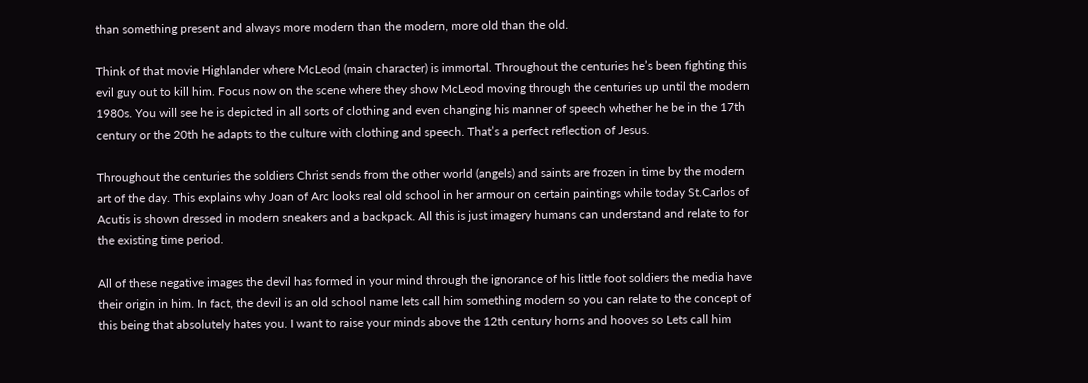than something present and always more modern than the modern, more old than the old.

Think of that movie Highlander where McLeod (main character) is immortal. Throughout the centuries he’s been fighting this evil guy out to kill him. Focus now on the scene where they show McLeod moving through the centuries up until the modern 1980s. You will see he is depicted in all sorts of clothing and even changing his manner of speech whether he be in the 17th century or the 20th he adapts to the culture with clothing and speech. That’s a perfect reflection of Jesus.

Throughout the centuries the soldiers Christ sends from the other world (angels) and saints are frozen in time by the modern art of the day. This explains why Joan of Arc looks real old school in her armour on certain paintings while today St.Carlos of Acutis is shown dressed in modern sneakers and a backpack. All this is just imagery humans can understand and relate to for the existing time period.

All of these negative images the devil has formed in your mind through the ignorance of his little foot soldiers the media have their origin in him. In fact, the devil is an old school name lets call him something modern so you can relate to the concept of this being that absolutely hates you. I want to raise your minds above the 12th century horns and hooves so Lets call him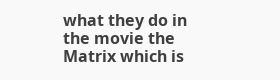what they do in the movie the Matrix which is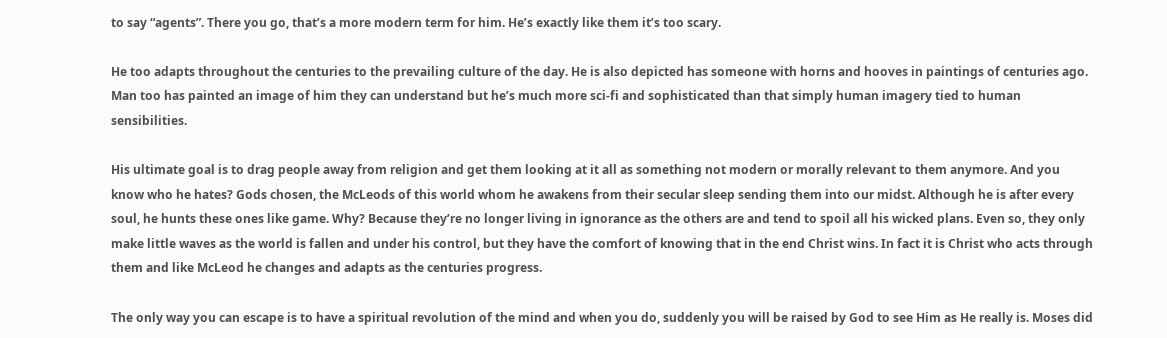to say “agents”. There you go, that’s a more modern term for him. He’s exactly like them it’s too scary.

He too adapts throughout the centuries to the prevailing culture of the day. He is also depicted has someone with horns and hooves in paintings of centuries ago. Man too has painted an image of him they can understand but he’s much more sci-fi and sophisticated than that simply human imagery tied to human sensibilities.

His ultimate goal is to drag people away from religion and get them looking at it all as something not modern or morally relevant to them anymore. And you know who he hates? Gods chosen, the McLeods of this world whom he awakens from their secular sleep sending them into our midst. Although he is after every soul, he hunts these ones like game. Why? Because they’re no longer living in ignorance as the others are and tend to spoil all his wicked plans. Even so, they only make little waves as the world is fallen and under his control, but they have the comfort of knowing that in the end Christ wins. In fact it is Christ who acts through them and like McLeod he changes and adapts as the centuries progress.

The only way you can escape is to have a spiritual revolution of the mind and when you do, suddenly you will be raised by God to see Him as He really is. Moses did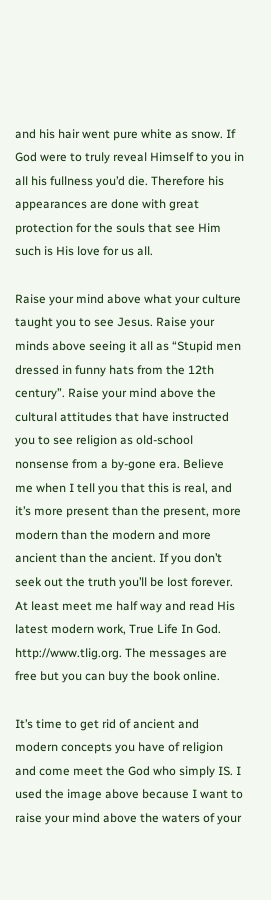and his hair went pure white as snow. If God were to truly reveal Himself to you in all his fullness you’d die. Therefore his appearances are done with great protection for the souls that see Him such is His love for us all.

Raise your mind above what your culture taught you to see Jesus. Raise your minds above seeing it all as “Stupid men dressed in funny hats from the 12th century”. Raise your mind above the cultural attitudes that have instructed you to see religion as old-school nonsense from a by-gone era. Believe me when I tell you that this is real, and it’s more present than the present, more modern than the modern and more ancient than the ancient. If you don’t seek out the truth you’ll be lost forever. At least meet me half way and read His latest modern work, True Life In God. http://www.tlig.org. The messages are free but you can buy the book online.

It’s time to get rid of ancient and modern concepts you have of religion and come meet the God who simply IS. I used the image above because I want to raise your mind above the waters of your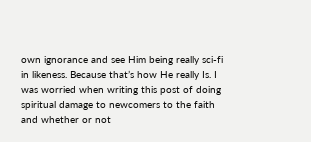own ignorance and see Him being really sci-fi in likeness. Because that’s how He really Is. I was worried when writing this post of doing spiritual damage to newcomers to the faith and whether or not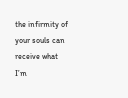the infirmity of your souls can receive what I’m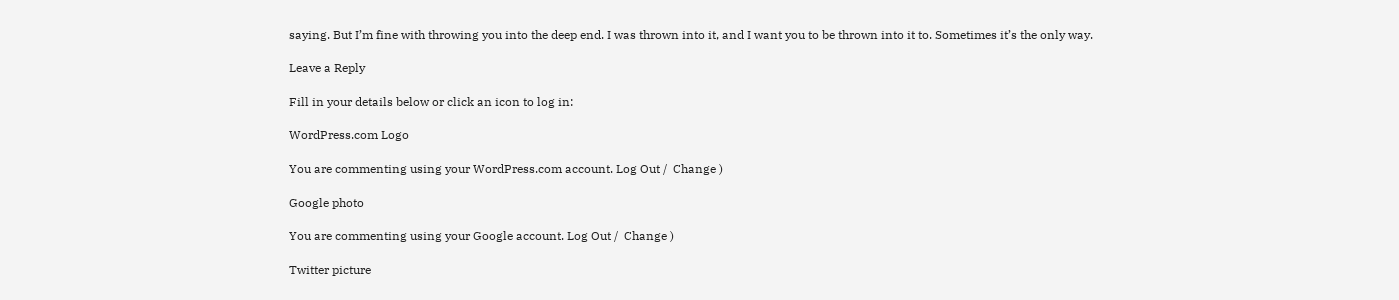saying. But I’m fine with throwing you into the deep end. I was thrown into it, and I want you to be thrown into it to. Sometimes it’s the only way.

Leave a Reply

Fill in your details below or click an icon to log in:

WordPress.com Logo

You are commenting using your WordPress.com account. Log Out /  Change )

Google photo

You are commenting using your Google account. Log Out /  Change )

Twitter picture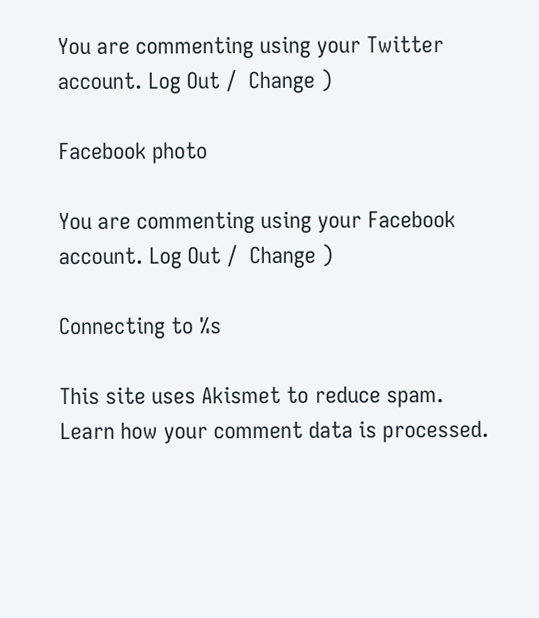You are commenting using your Twitter account. Log Out /  Change )

Facebook photo

You are commenting using your Facebook account. Log Out /  Change )

Connecting to %s

This site uses Akismet to reduce spam. Learn how your comment data is processed.